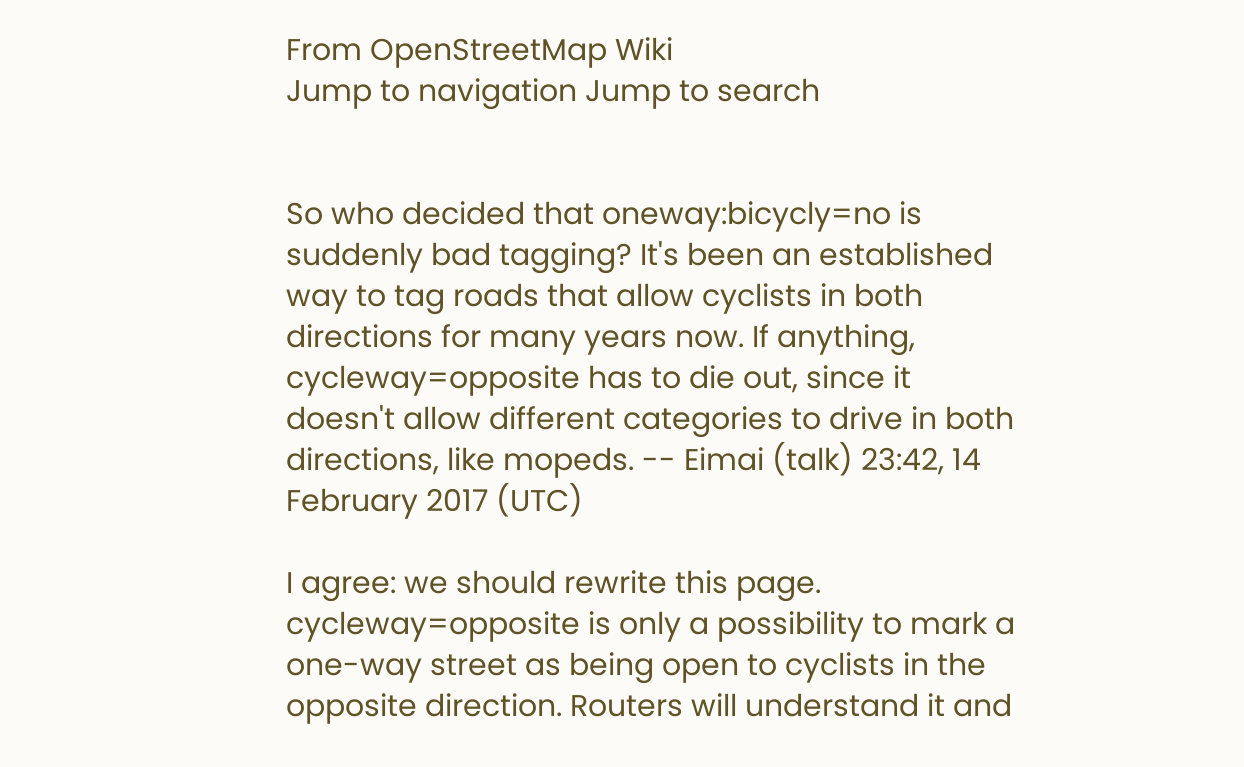From OpenStreetMap Wiki
Jump to navigation Jump to search


So who decided that oneway:bicycly=no is suddenly bad tagging? It's been an established way to tag roads that allow cyclists in both directions for many years now. If anything, cycleway=opposite has to die out, since it doesn't allow different categories to drive in both directions, like mopeds. -- Eimai (talk) 23:42, 14 February 2017 (UTC)

I agree: we should rewrite this page. cycleway=opposite is only a possibility to mark a one-way street as being open to cyclists in the opposite direction. Routers will understand it and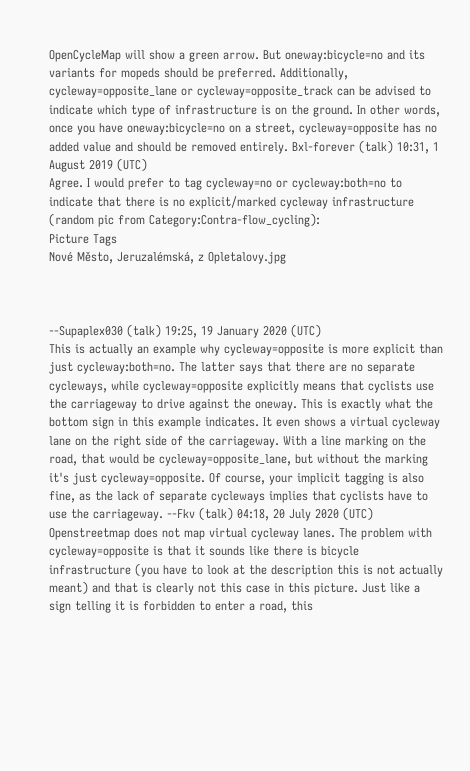OpenCycleMap will show a green arrow. But oneway:bicycle=no and its variants for mopeds should be preferred. Additionally, cycleway=opposite_lane or cycleway=opposite_track can be advised to indicate which type of infrastructure is on the ground. In other words, once you have oneway:bicycle=no on a street, cycleway=opposite has no added value and should be removed entirely. Bxl-forever (talk) 10:31, 1 August 2019 (UTC)
Agree. I would prefer to tag cycleway=no or cycleway:both=no to indicate that there is no explicit/marked cycleway infrastructure (random pic from Category:Contra-flow_cycling):
Picture Tags
Nové Město, Jeruzalémská, z Opletalovy.jpg



--Supaplex030 (talk) 19:25, 19 January 2020 (UTC)
This is actually an example why cycleway=opposite is more explicit than just cycleway:both=no. The latter says that there are no separate cycleways, while cycleway=opposite explicitly means that cyclists use the carriageway to drive against the oneway. This is exactly what the bottom sign in this example indicates. It even shows a virtual cycleway lane on the right side of the carriageway. With a line marking on the road, that would be cycleway=opposite_lane, but without the marking it's just cycleway=opposite. Of course, your implicit tagging is also fine, as the lack of separate cycleways implies that cyclists have to use the carriageway. --Fkv (talk) 04:18, 20 July 2020 (UTC)
Openstreetmap does not map virtual cycleway lanes. The problem with cycleway=opposite is that it sounds like there is bicycle infrastructure (you have to look at the description this is not actually meant) and that is clearly not this case in this picture. Just like a sign telling it is forbidden to enter a road, this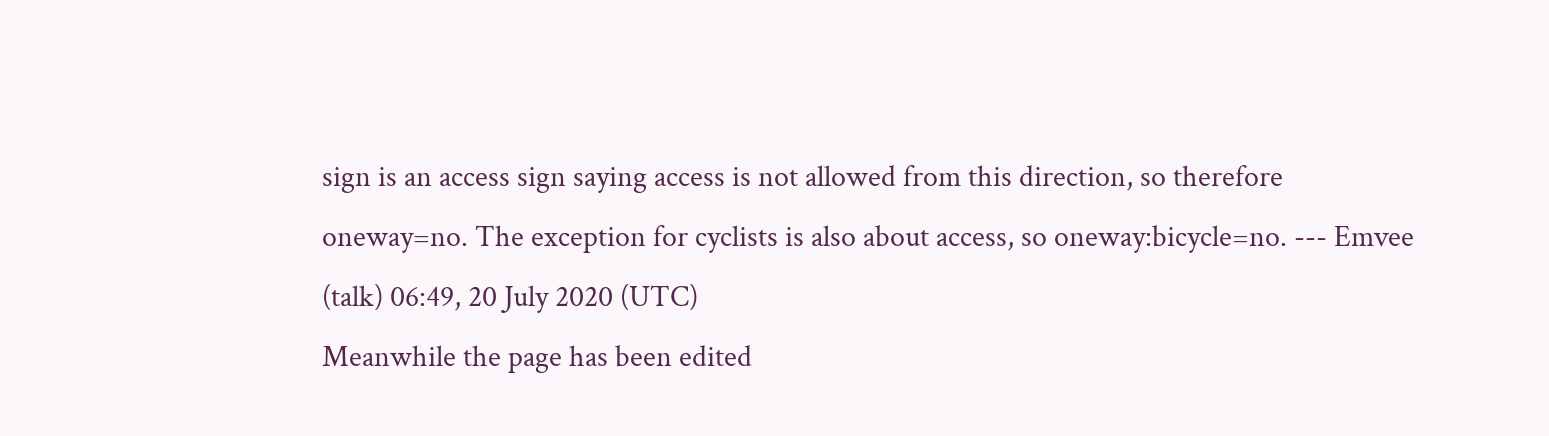sign is an access sign saying access is not allowed from this direction, so therefore oneway=no. The exception for cyclists is also about access, so oneway:bicycle=no. --- Emvee (talk) 06:49, 20 July 2020 (UTC)
Meanwhile the page has been edited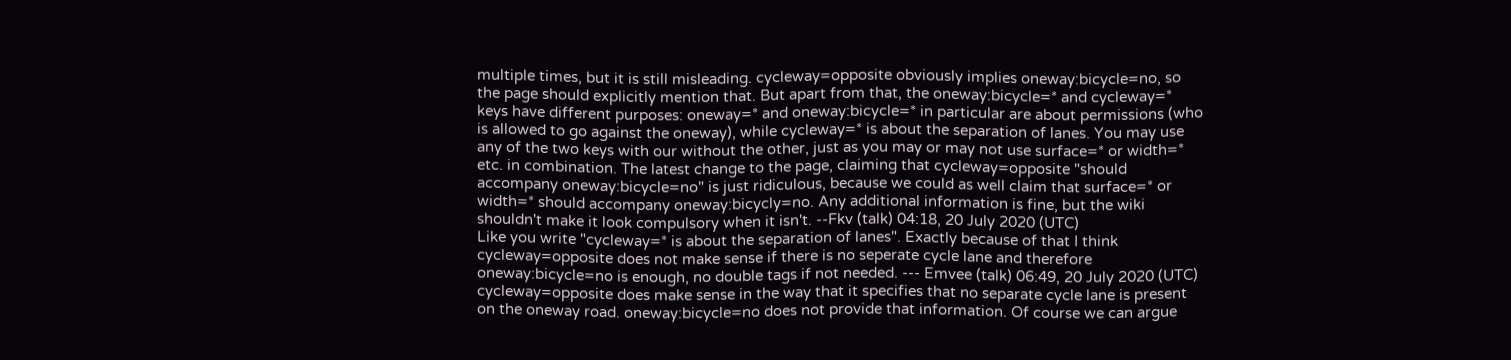multiple times, but it is still misleading. cycleway=opposite obviously implies oneway:bicycle=no, so the page should explicitly mention that. But apart from that, the oneway:bicycle=* and cycleway=* keys have different purposes: oneway=* and oneway:bicycle=* in particular are about permissions (who is allowed to go against the oneway), while cycleway=* is about the separation of lanes. You may use any of the two keys with our without the other, just as you may or may not use surface=* or width=* etc. in combination. The latest change to the page, claiming that cycleway=opposite "should accompany oneway:bicycle=no" is just ridiculous, because we could as well claim that surface=* or width=* should accompany oneway:bicycly=no. Any additional information is fine, but the wiki shouldn't make it look compulsory when it isn't. --Fkv (talk) 04:18, 20 July 2020 (UTC)
Like you write "cycleway=* is about the separation of lanes". Exactly because of that I think cycleway=opposite does not make sense if there is no seperate cycle lane and therefore oneway:bicycle=no is enough, no double tags if not needed. --- Emvee (talk) 06:49, 20 July 2020 (UTC)
cycleway=opposite does make sense in the way that it specifies that no separate cycle lane is present on the oneway road. oneway:bicycle=no does not provide that information. Of course we can argue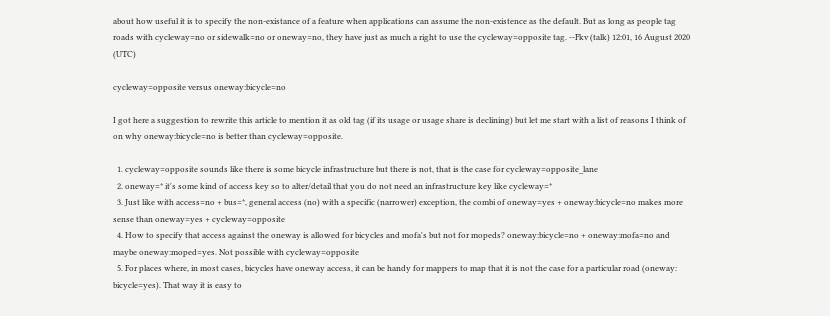about how useful it is to specify the non-existance of a feature when applications can assume the non-existence as the default. But as long as people tag roads with cycleway=no or sidewalk=no or oneway=no, they have just as much a right to use the cycleway=opposite tag. --Fkv (talk) 12:01, 16 August 2020 (UTC)

cycleway=opposite versus oneway:bicycle=no

I got here a suggestion to rewrite this article to mention it as old tag (if its usage or usage share is declining) but let me start with a list of reasons I think of on why oneway:bicycle=no is better than cycleway=opposite.

  1. cycleway=opposite sounds like there is some bicycle infrastructure but there is not, that is the case for cycleway=opposite_lane
  2. oneway=* it's some kind of access key so to alter/detail that you do not need an infrastructure key like cycleway=*
  3. Just like with access=no + bus=*, general access (no) with a specific (narrower) exception, the combi of oneway=yes + oneway:bicycle=no makes more sense than oneway=yes + cycleway=opposite
  4. How to specify that access against the oneway is allowed for bicycles and mofa's but not for mopeds? oneway:bicycle=no + oneway:mofa=no and maybe oneway:moped=yes. Not possible with cycleway=opposite
  5. For places where, in most cases, bicycles have oneway access, it can be handy for mappers to map that it is not the case for a particular road (oneway: bicycle=yes). That way it is easy to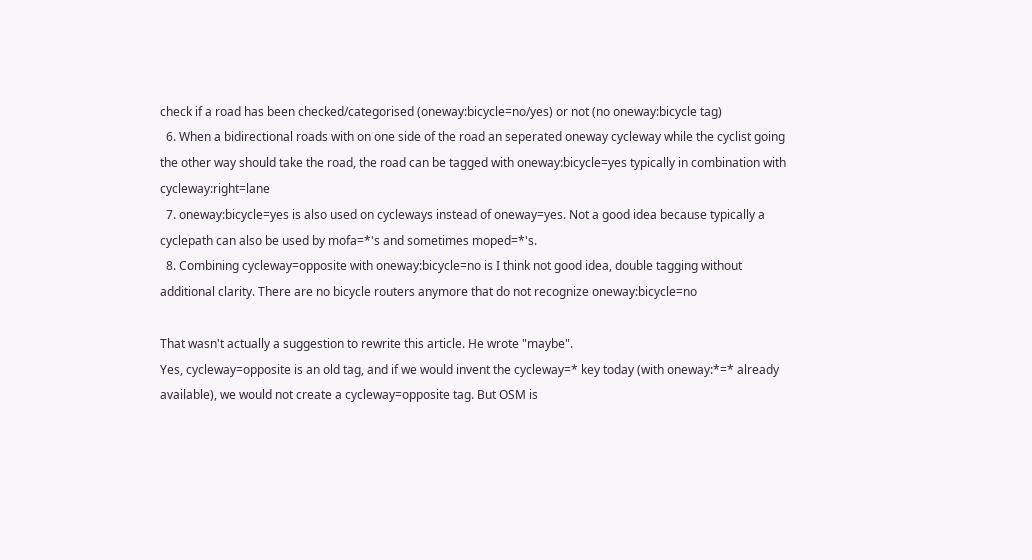check if a road has been checked/categorised (oneway:bicycle=no/yes) or not (no oneway:bicycle tag)
  6. When a bidirectional roads with on one side of the road an seperated oneway cycleway while the cyclist going the other way should take the road, the road can be tagged with oneway:bicycle=yes typically in combination with cycleway:right=lane
  7. oneway:bicycle=yes is also used on cycleways instead of oneway=yes. Not a good idea because typically a cyclepath can also be used by mofa=*'s and sometimes moped=*'s.
  8. Combining cycleway=opposite with oneway:bicycle=no is I think not good idea, double tagging without additional clarity. There are no bicycle routers anymore that do not recognize oneway:bicycle=no

That wasn't actually a suggestion to rewrite this article. He wrote "maybe".
Yes, cycleway=opposite is an old tag, and if we would invent the cycleway=* key today (with oneway:*=* already available), we would not create a cycleway=opposite tag. But OSM is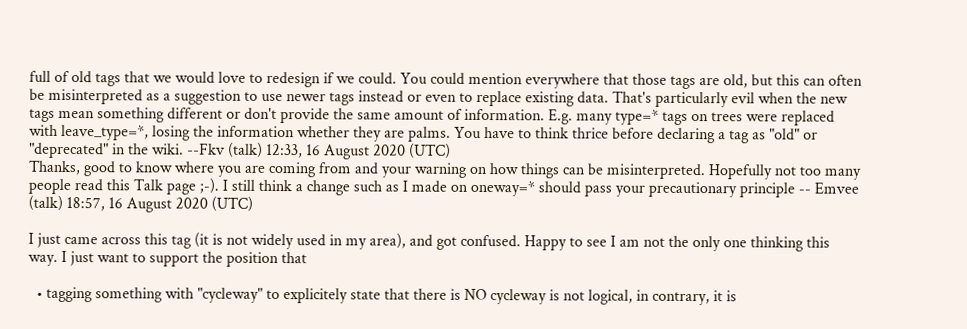full of old tags that we would love to redesign if we could. You could mention everywhere that those tags are old, but this can often be misinterpreted as a suggestion to use newer tags instead or even to replace existing data. That's particularly evil when the new tags mean something different or don't provide the same amount of information. E.g. many type=* tags on trees were replaced with leave_type=*, losing the information whether they are palms. You have to think thrice before declaring a tag as "old" or "deprecated" in the wiki. --Fkv (talk) 12:33, 16 August 2020 (UTC)
Thanks, good to know where you are coming from and your warning on how things can be misinterpreted. Hopefully not too many people read this Talk page ;-). I still think a change such as I made on oneway=* should pass your precautionary principle -- Emvee (talk) 18:57, 16 August 2020 (UTC)

I just came across this tag (it is not widely used in my area), and got confused. Happy to see I am not the only one thinking this way. I just want to support the position that

  • tagging something with "cycleway" to explicitely state that there is NO cycleway is not logical, in contrary, it is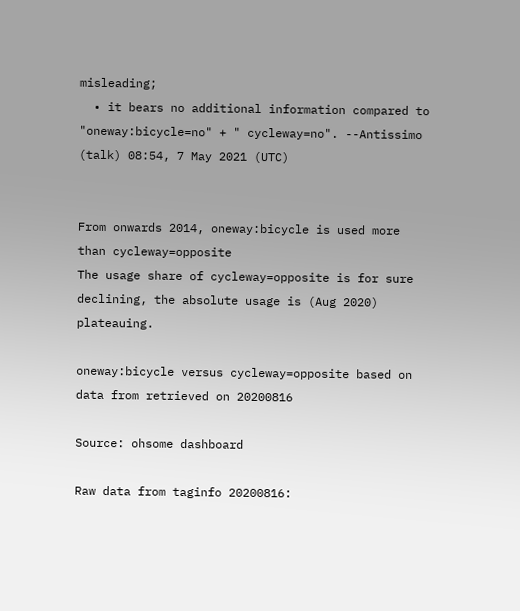misleading;
  • it bears no additional information compared to "oneway:bicycle=no" + " cycleway=no". --Antissimo (talk) 08:54, 7 May 2021 (UTC)


From onwards 2014, oneway:bicycle is used more than cycleway=opposite
The usage share of cycleway=opposite is for sure declining, the absolute usage is (Aug 2020) plateauing.

oneway:bicycle versus cycleway=opposite based on data from retrieved on 20200816

Source: ohsome dashboard

Raw data from taginfo 20200816: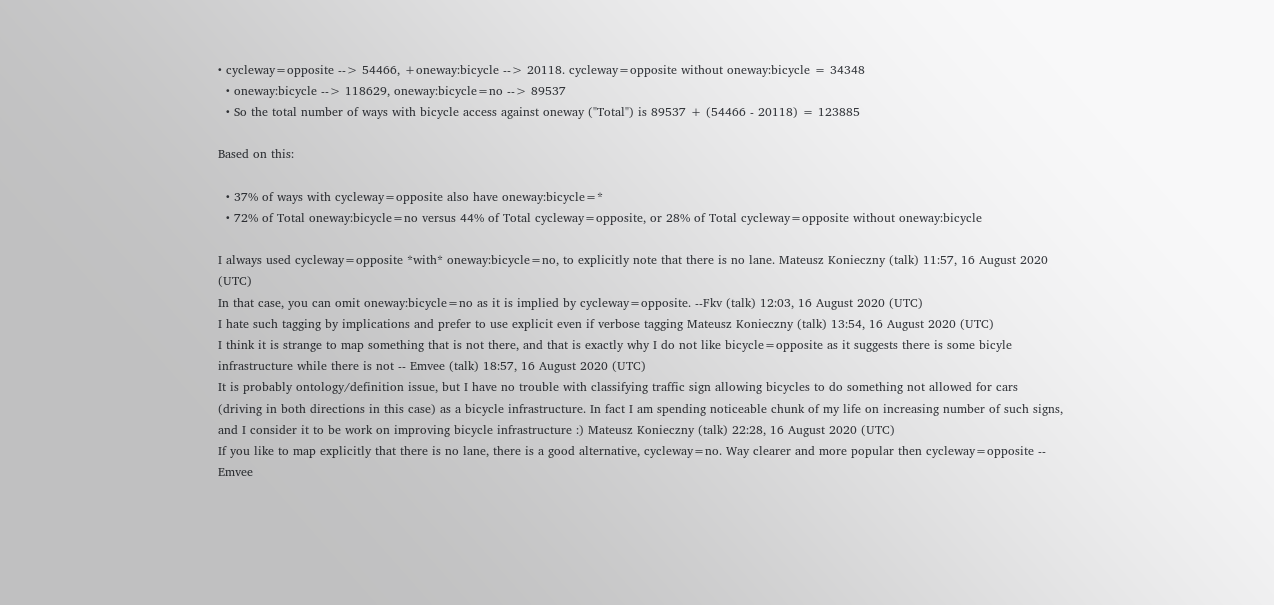• cycleway=opposite --> 54466, +oneway:bicycle --> 20118. cycleway=opposite without oneway:bicycle = 34348
  • oneway:bicycle --> 118629, oneway:bicycle=no --> 89537
  • So the total number of ways with bicycle access against oneway ("Total") is 89537 + (54466 - 20118) = 123885

Based on this:

  • 37% of ways with cycleway=opposite also have oneway:bicycle=*
  • 72% of Total oneway:bicycle=no versus 44% of Total cycleway=opposite, or 28% of Total cycleway=opposite without oneway:bicycle

I always used cycleway=opposite *with* oneway:bicycle=no, to explicitly note that there is no lane. Mateusz Konieczny (talk) 11:57, 16 August 2020 (UTC)
In that case, you can omit oneway:bicycle=no as it is implied by cycleway=opposite. --Fkv (talk) 12:03, 16 August 2020 (UTC)
I hate such tagging by implications and prefer to use explicit even if verbose tagging Mateusz Konieczny (talk) 13:54, 16 August 2020 (UTC)
I think it is strange to map something that is not there, and that is exactly why I do not like bicycle=opposite as it suggests there is some bicyle infrastructure while there is not -- Emvee (talk) 18:57, 16 August 2020 (UTC)
It is probably ontology/definition issue, but I have no trouble with classifying traffic sign allowing bicycles to do something not allowed for cars (driving in both directions in this case) as a bicycle infrastructure. In fact I am spending noticeable chunk of my life on increasing number of such signs, and I consider it to be work on improving bicycle infrastructure :) Mateusz Konieczny (talk) 22:28, 16 August 2020 (UTC)
If you like to map explicitly that there is no lane, there is a good alternative, cycleway=no. Way clearer and more popular then cycleway=opposite -- Emvee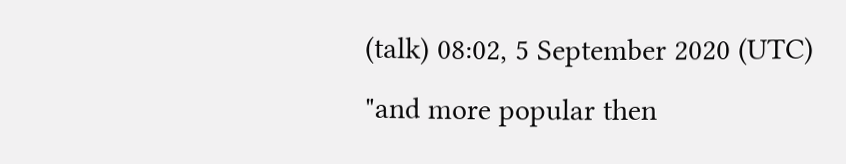(talk) 08:02, 5 September 2020 (UTC)
"and more popular then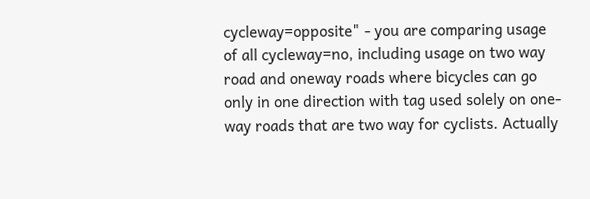cycleway=opposite" - you are comparing usage of all cycleway=no, including usage on two way road and oneway roads where bicycles can go only in one direction with tag used solely on one-way roads that are two way for cyclists. Actually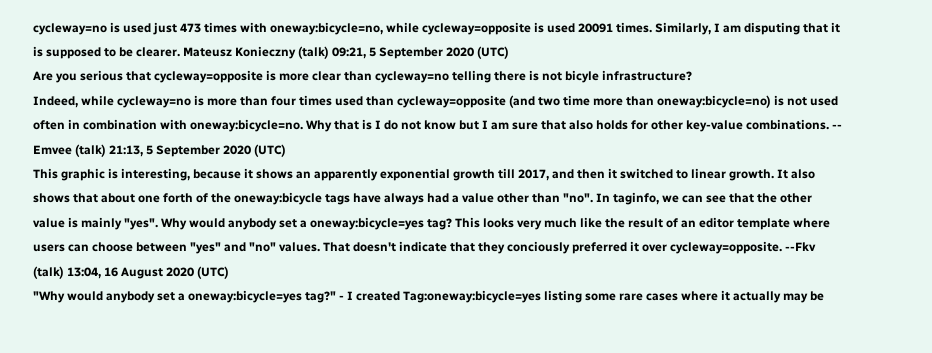cycleway=no is used just 473 times with oneway:bicycle=no, while cycleway=opposite is used 20091 times. Similarly, I am disputing that it is supposed to be clearer. Mateusz Konieczny (talk) 09:21, 5 September 2020 (UTC)
Are you serious that cycleway=opposite is more clear than cycleway=no telling there is not bicyle infrastructure?
Indeed, while cycleway=no is more than four times used than cycleway=opposite (and two time more than oneway:bicycle=no) is not used often in combination with oneway:bicycle=no. Why that is I do not know but I am sure that also holds for other key-value combinations. -- Emvee (talk) 21:13, 5 September 2020 (UTC)
This graphic is interesting, because it shows an apparently exponential growth till 2017, and then it switched to linear growth. It also shows that about one forth of the oneway:bicycle tags have always had a value other than "no". In taginfo, we can see that the other value is mainly "yes". Why would anybody set a oneway:bicycle=yes tag? This looks very much like the result of an editor template where users can choose between "yes" and "no" values. That doesn't indicate that they conciously preferred it over cycleway=opposite. --Fkv (talk) 13:04, 16 August 2020 (UTC)
"Why would anybody set a oneway:bicycle=yes tag?" - I created Tag:oneway:bicycle=yes listing some rare cases where it actually may be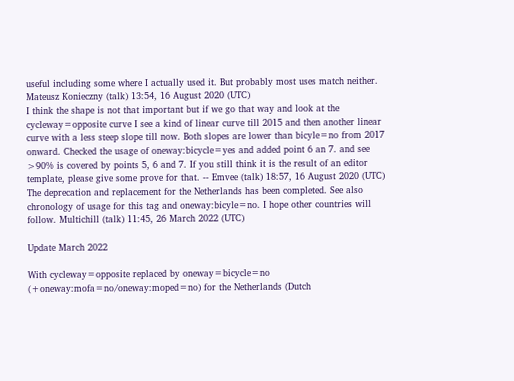useful including some where I actually used it. But probably most uses match neither. Mateusz Konieczny (talk) 13:54, 16 August 2020 (UTC)
I think the shape is not that important but if we go that way and look at the cycleway=opposite curve I see a kind of linear curve till 2015 and then another linear curve with a less steep slope till now. Both slopes are lower than bicyle=no from 2017 onward. Checked the usage of oneway:bicycle=yes and added point 6 an 7. and see >90% is covered by points 5, 6 and 7. If you still think it is the result of an editor template, please give some prove for that. -- Emvee (talk) 18:57, 16 August 2020 (UTC)
The deprecation and replacement for the Netherlands has been completed. See also chronology of usage for this tag and oneway:bicyle=no. I hope other countries will follow. Multichill (talk) 11:45, 26 March 2022 (UTC)

Update March 2022

With cycleway=opposite replaced by oneway=bicycle=no (+oneway:mofa=no/oneway:moped=no) for the Netherlands (Dutch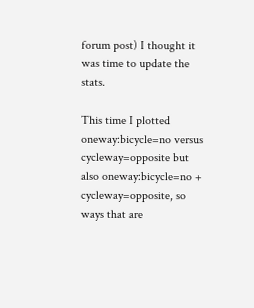forum post) I thought it was time to update the stats.

This time I plotted oneway:bicycle=no versus cycleway=opposite but also oneway:bicycle=no + cycleway=opposite, so ways that are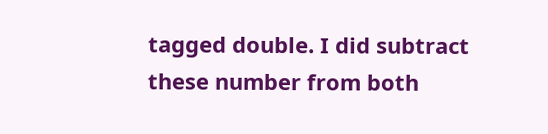tagged double. I did subtract these number from both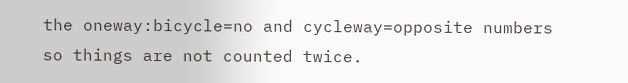the oneway:bicycle=no and cycleway=opposite numbers so things are not counted twice.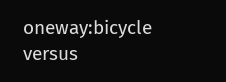oneway:bicycle versus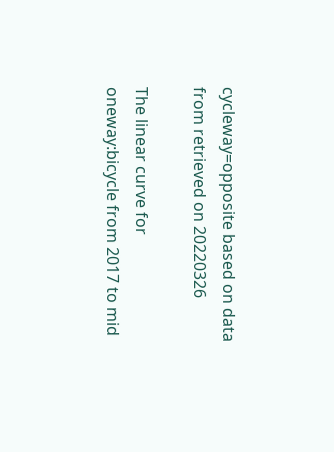cycleway=opposite based on data from retrieved on 20220326

The linear curve for oneway:bicycle from 2017 to mid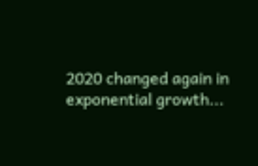2020 changed again in exponential growth...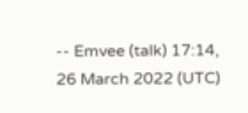-- Emvee (talk) 17:14, 26 March 2022 (UTC)